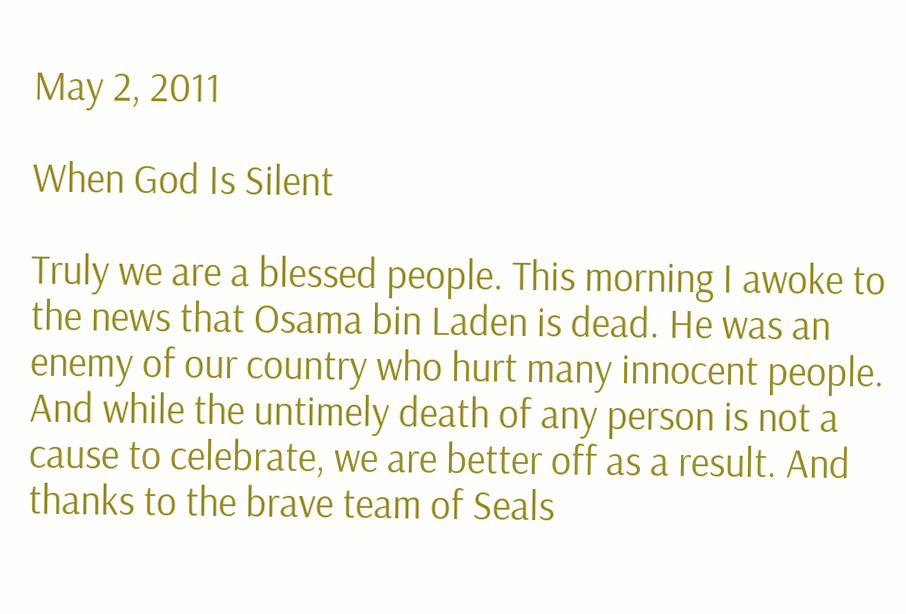May 2, 2011

When God Is Silent

Truly we are a blessed people. This morning I awoke to the news that Osama bin Laden is dead. He was an enemy of our country who hurt many innocent people. And while the untimely death of any person is not a cause to celebrate, we are better off as a result. And thanks to the brave team of Seals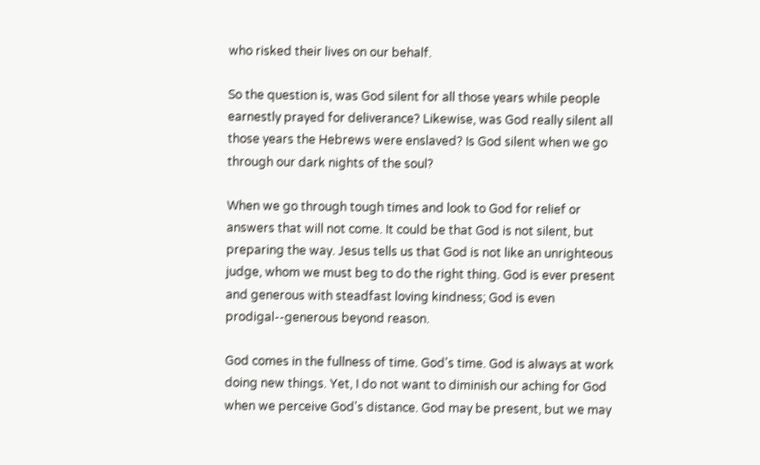who risked their lives on our behalf.

So the question is, was God silent for all those years while people earnestly prayed for deliverance? Likewise, was God really silent all those years the Hebrews were enslaved? Is God silent when we go through our dark nights of the soul?

When we go through tough times and look to God for relief or answers that will not come. It could be that God is not silent, but preparing the way. Jesus tells us that God is not like an unrighteous judge, whom we must beg to do the right thing. God is ever present and generous with steadfast loving kindness; God is even prodigal--generous beyond reason.

God comes in the fullness of time. God's time. God is always at work doing new things. Yet, I do not want to diminish our aching for God when we perceive God's distance. God may be present, but we may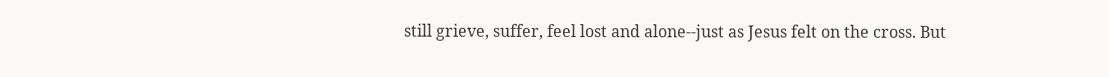still grieve, suffer, feel lost and alone--just as Jesus felt on the cross. But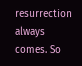resurrection always comes. So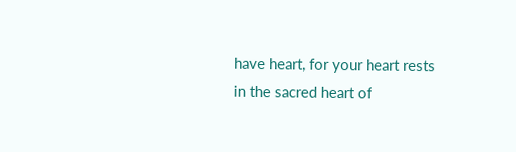have heart, for your heart rests in the sacred heart of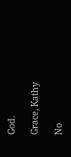God.

Grace, Kathy

No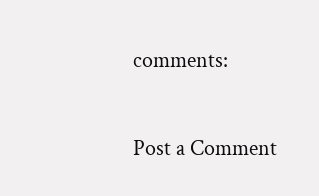comments:

Post a Comment